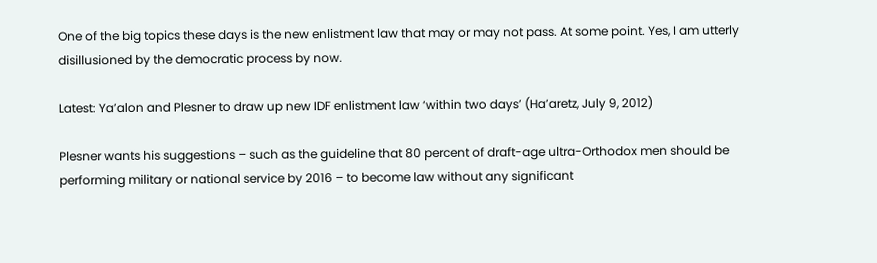One of the big topics these days is the new enlistment law that may or may not pass. At some point. Yes, I am utterly disillusioned by the democratic process by now.

Latest: Ya’alon and Plesner to draw up new IDF enlistment law ‘within two days’ (Ha’aretz, July 9, 2012)

Plesner wants his suggestions – such as the guideline that 80 percent of draft-age ultra-Orthodox men should be performing military or national service by 2016 – to become law without any significant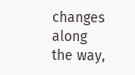changes along the way,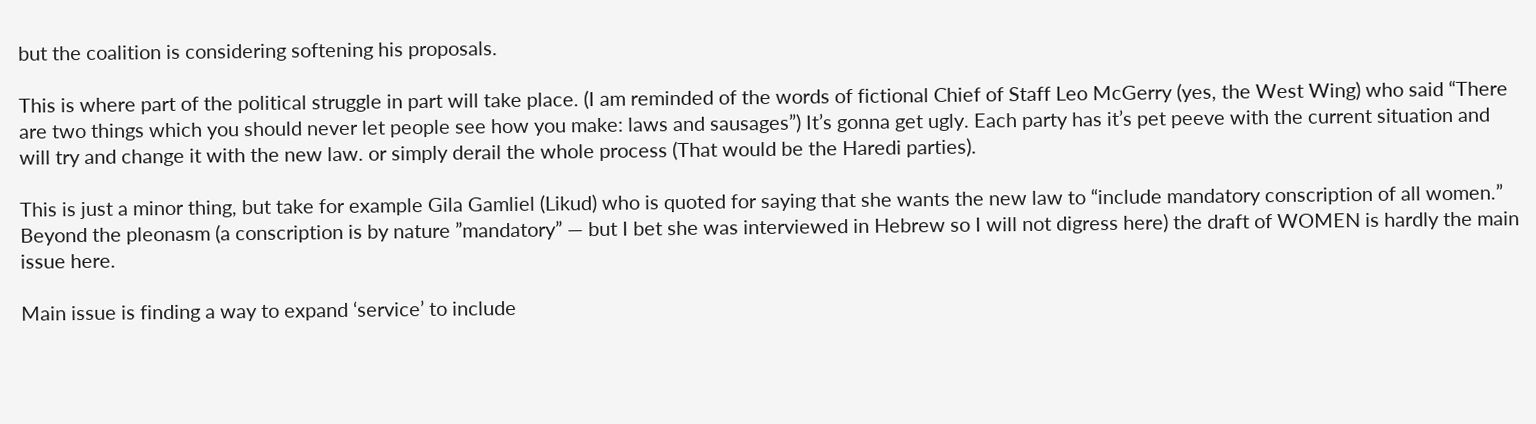but the coalition is considering softening his proposals.

This is where part of the political struggle in part will take place. (I am reminded of the words of fictional Chief of Staff Leo McGerry (yes, the West Wing) who said “There are two things which you should never let people see how you make: laws and sausages”) It’s gonna get ugly. Each party has it’s pet peeve with the current situation and will try and change it with the new law. or simply derail the whole process (That would be the Haredi parties).

This is just a minor thing, but take for example Gila Gamliel (Likud) who is quoted for saying that she wants the new law to “include mandatory conscription of all women.” Beyond the pleonasm (a conscription is by nature ”mandatory” — but I bet she was interviewed in Hebrew so I will not digress here) the draft of WOMEN is hardly the main issue here.

Main issue is finding a way to expand ‘service’ to include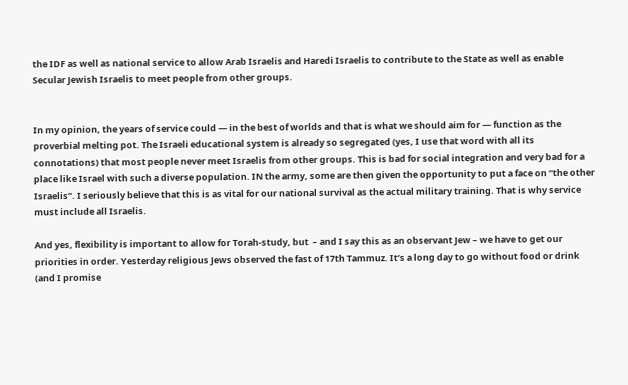the IDF as well as national service to allow Arab Israelis and Haredi Israelis to contribute to the State as well as enable Secular Jewish Israelis to meet people from other groups.


In my opinion, the years of service could — in the best of worlds and that is what we should aim for — function as the proverbial melting pot. The Israeli educational system is already so segregated (yes, I use that word with all its connotations) that most people never meet Israelis from other groups. This is bad for social integration and very bad for a place like Israel with such a diverse population. IN the army, some are then given the opportunity to put a face on “the other Israelis”. I seriously believe that this is as vital for our national survival as the actual military training. That is why service must include all Israelis.

And yes, flexibility is important to allow for Torah-study, but  – and I say this as an observant Jew – we have to get our priorities in order. Yesterday religious Jews observed the fast of 17th Tammuz. It’s a long day to go without food or drink (and I promise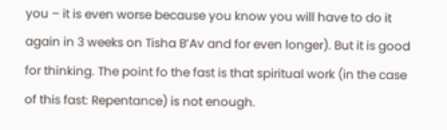you – it is even worse because you know you will have to do it again in 3 weeks on Tisha B’Av and for even longer). But it is good for thinking. The point fo the fast is that spiritual work (in the case of this fast: Repentance) is not enough.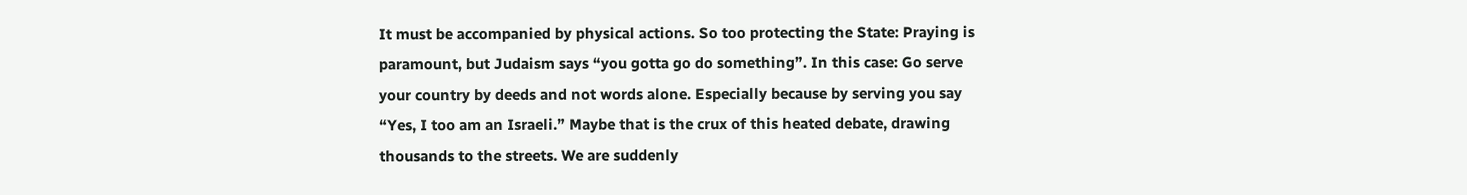It must be accompanied by physical actions. So too protecting the State: Praying is paramount, but Judaism says “you gotta go do something”. In this case: Go serve your country by deeds and not words alone. Especially because by serving you say “Yes, I too am an Israeli.” Maybe that is the crux of this heated debate, drawing thousands to the streets. We are suddenly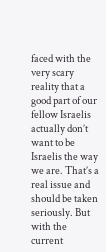faced with the very scary reality that a good part of our fellow Israelis actually don’t want to be Israelis the way we are. That’s a real issue and should be taken seriously. But with the current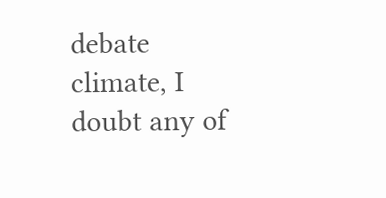debate climate, I doubt any of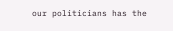our politicians has the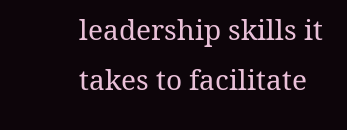leadership skills it takes to facilitate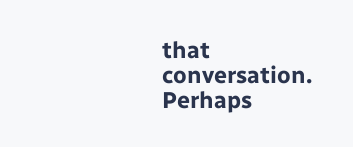that conversation. Perhaps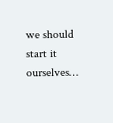we should start it ourselves…